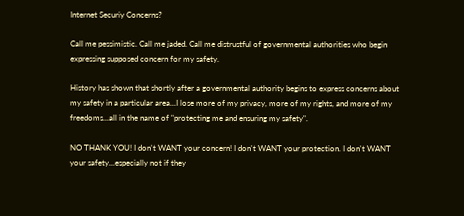Internet Securiy Concerns?

Call me pessimistic. Call me jaded. Call me distrustful of governmental authorities who begin expressing supposed concern for my safety.

History has shown that shortly after a governmental authority begins to express concerns about my safety in a particular area...I lose more of my privacy, more of my rights, and more of my freedoms...all in the name of "protecting me and ensuring my safety".

NO THANK YOU! I don't WANT your concern! I don't WANT your protection. I don't WANT your safety...especially not if they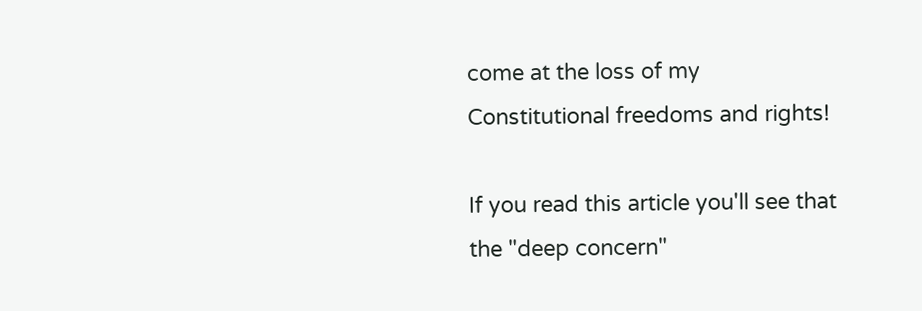come at the loss of my Constitutional freedoms and rights!

If you read this article you'll see that the "deep concern"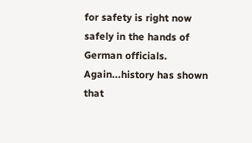for safety is right now safely in the hands of German officials. Again...history has shown that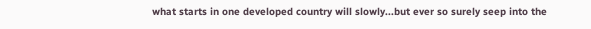what starts in one developed country will slowly...but ever so surely seep into the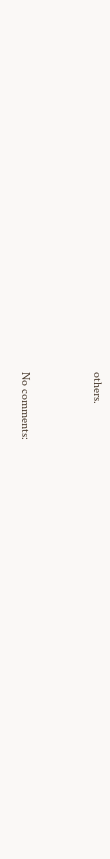others.


No comments: